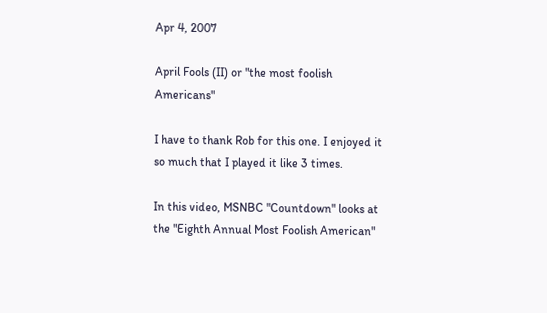Apr 4, 2007

April Fools (II) or "the most foolish Americans"

I have to thank Rob for this one. I enjoyed it so much that I played it like 3 times.

In this video, MSNBC "Countdown" looks at the "Eighth Annual Most Foolish American"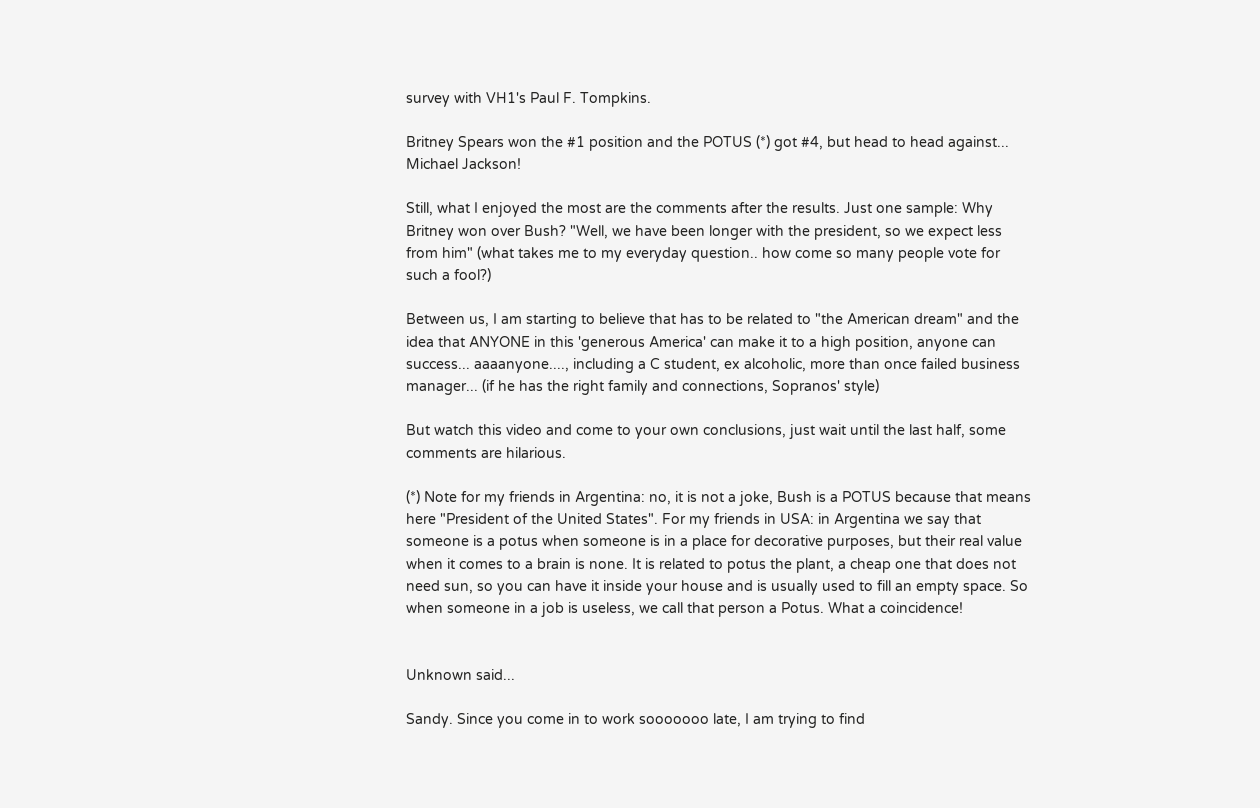survey with VH1's Paul F. Tompkins.

Britney Spears won the #1 position and the POTUS (*) got #4, but head to head against... Michael Jackson!

Still, what I enjoyed the most are the comments after the results. Just one sample: Why Britney won over Bush? "Well, we have been longer with the president, so we expect less from him" (what takes me to my everyday question.. how come so many people vote for such a fool?)

Between us, I am starting to believe that has to be related to "the American dream" and the idea that ANYONE in this 'generous America' can make it to a high position, anyone can success... aaaanyone...., including a C student, ex alcoholic, more than once failed business manager... (if he has the right family and connections, Sopranos' style)

But watch this video and come to your own conclusions, just wait until the last half, some comments are hilarious.

(*) Note for my friends in Argentina: no, it is not a joke, Bush is a POTUS because that means here "President of the United States". For my friends in USA: in Argentina we say that someone is a potus when someone is in a place for decorative purposes, but their real value when it comes to a brain is none. It is related to potus the plant, a cheap one that does not need sun, so you can have it inside your house and is usually used to fill an empty space. So when someone in a job is useless, we call that person a Potus. What a coincidence!


Unknown said...

Sandy. Since you come in to work sooooooo late, I am trying to find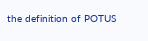the definition of POTUS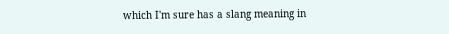which I'm sure has a slang meaning in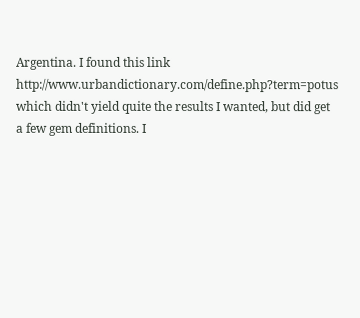Argentina. I found this link http://www.urbandictionary.com/define.php?term=potus which didn't yield quite the results I wanted, but did get a few gem definitions. I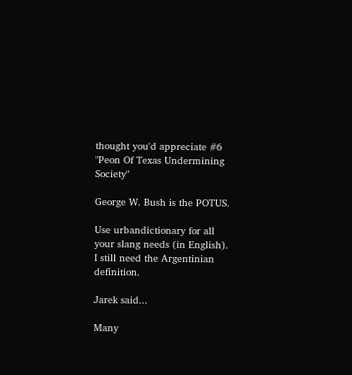thought you'd appreciate #6 "Peon Of Texas Undermining Society"

George W. Bush is the POTUS.

Use urbandictionary for all your slang needs (in English). I still need the Argentinian definition.

Jarek said...

Many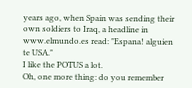years ago, when Spain was sending their own soldiers to Iraq, a headline in www.elmundo.es read: "Espana! alguien te USA."
I like the POTUS a lot.
Oh, one more thing: do you remember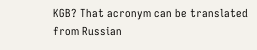KGB? That acronym can be translated from Russian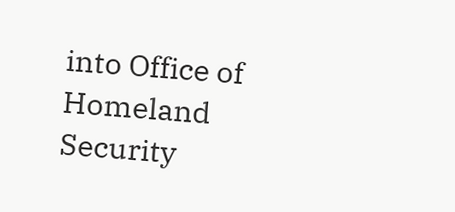into Office of Homeland Security